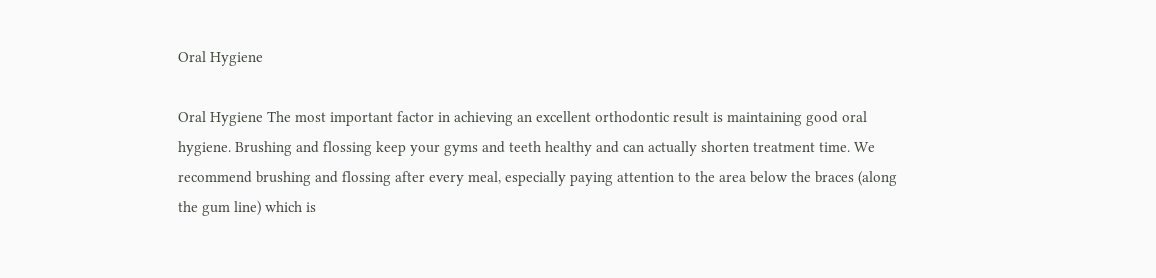Oral Hygiene

Oral Hygiene The most important factor in achieving an excellent orthodontic result is maintaining good oral hygiene. Brushing and flossing keep your gyms and teeth healthy and can actually shorten treatment time. We recommend brushing and flossing after every meal, especially paying attention to the area below the braces (along the gum line) which is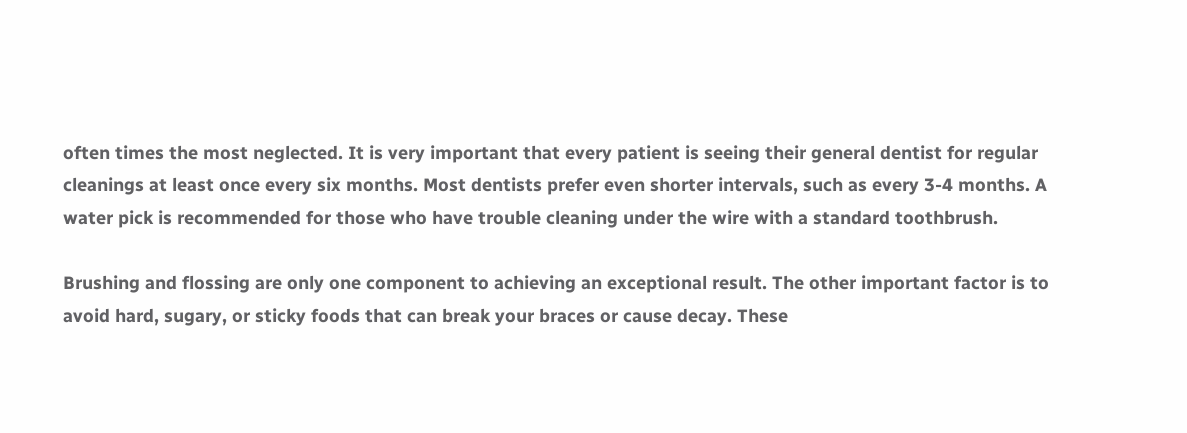often times the most neglected. It is very important that every patient is seeing their general dentist for regular cleanings at least once every six months. Most dentists prefer even shorter intervals, such as every 3-4 months. A water pick is recommended for those who have trouble cleaning under the wire with a standard toothbrush.

Brushing and flossing are only one component to achieving an exceptional result. The other important factor is to avoid hard, sugary, or sticky foods that can break your braces or cause decay. These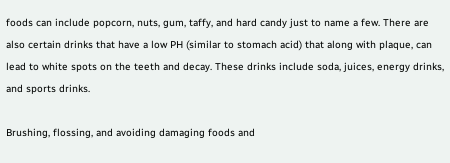foods can include popcorn, nuts, gum, taffy, and hard candy just to name a few. There are also certain drinks that have a low PH (similar to stomach acid) that along with plaque, can lead to white spots on the teeth and decay. These drinks include soda, juices, energy drinks, and sports drinks.

Brushing, flossing, and avoiding damaging foods and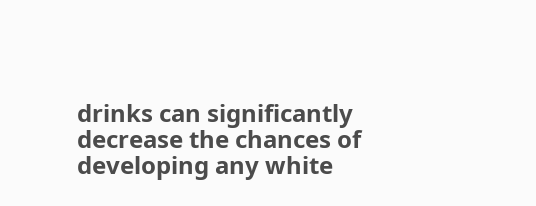drinks can significantly decrease the chances of developing any white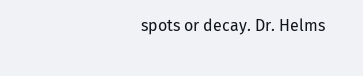spots or decay. Dr. Helms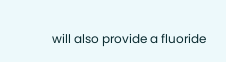will also provide a fluoride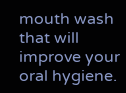mouth wash that will improve your oral hygiene.